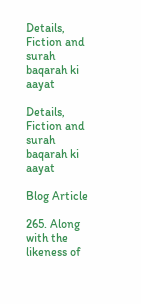Details, Fiction and surah baqarah ki aayat

Details, Fiction and surah baqarah ki aayat

Blog Article

265. Along with the likeness of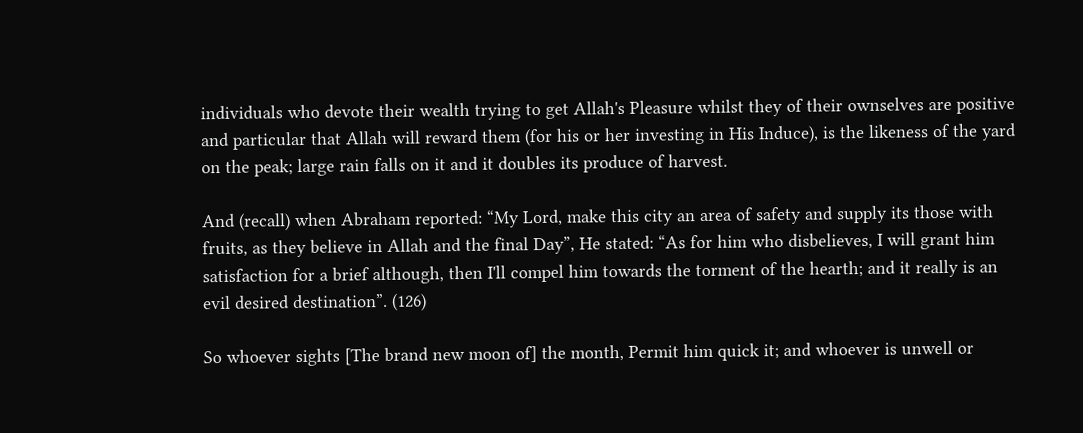individuals who devote their wealth trying to get Allah's Pleasure whilst they of their ownselves are positive and particular that Allah will reward them (for his or her investing in His Induce), is the likeness of the yard on the peak; large rain falls on it and it doubles its produce of harvest.

And (recall) when Abraham reported: “My Lord, make this city an area of safety and supply its those with fruits, as they believe in Allah and the final Day”, He stated: “As for him who disbelieves, I will grant him satisfaction for a brief although, then I'll compel him towards the torment of the hearth; and it really is an evil desired destination”. (126)

So whoever sights [The brand new moon of] the month, Permit him quick it; and whoever is unwell or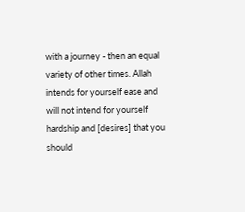with a journey - then an equal variety of other times. Allah intends for yourself ease and will not intend for yourself hardship and [desires] that you should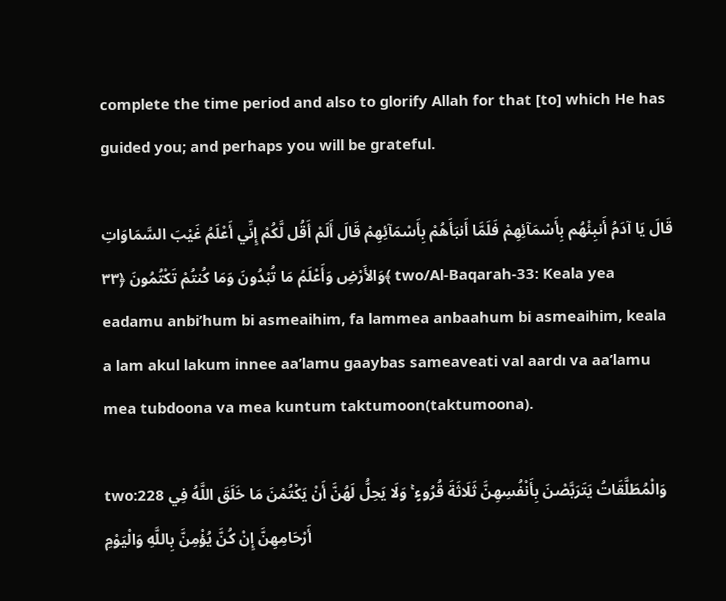complete the time period and also to glorify Allah for that [to] which He has guided you; and perhaps you will be grateful.

قَالَ يَا آدَمُ أَنبِئْهُم بِأَسْمَآئِهِمْ فَلَمَّا أَنبَأَهُمْ بِأَسْمَآئِهِمْ قَالَ أَلَمْ أَقُل لَّكُمْ إِنِّي أَعْلَمُ غَيْبَ السَّمَاوَاتِ وَالأَرْضِ وَأَعْلَمُ مَا تُبْدُونَ وَمَا كُنتُمْ تَكْتُمُونَ ﴿٣٣﴾ two/Al-Baqarah-33: Keala yea eadamu anbi’hum bi asmeaihim, fa lammea anbaahum bi asmeaihim, keala a lam akul lakum innee aa’lamu gaaybas sameaveati val aardı va aa’lamu mea tubdoona va mea kuntum taktumoon(taktumoona).

two:228 وَالْمُطَلَّقَاتُ يَتَرَبَّصْنَ بِأَنْفُسِهِنَّ ثَلَاثَةَ قُرُوءٍ ۚ وَلَا يَحِلُّ لَهُنَّ أَنْ يَكْتُمْنَ مَا خَلَقَ اللَّهُ فِي أَرْحَامِهِنَّ إِنْ كُنَّ يُؤْمِنَّ بِاللَّهِ وَالْيَوْمِ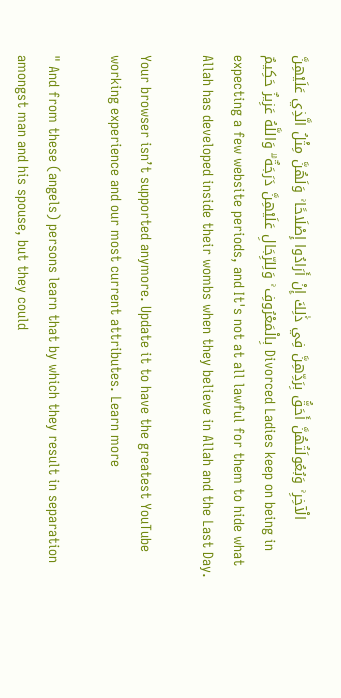الْآخِرِ ۚ وَبُعُولَتُهُنَّ أَحَقُّ بِرَدِّهِنَّ فِي ذَٰلِكَ إِنْ أَرَادُوا إِصْلَاحًا ۚ وَلَهُنَّ مِثْلُ الَّذِي عَلَيْهِنَّ بِالْمَعْرُوفِ ۚ وَلِلرِّجَالِ عَلَيْهِنَّ دَرَجَةٌ ۗ وَاللَّهُ عَزِيزٌ حَكِيمٌ Divorced Ladies keep on being in expecting a few website periods, and It's not at all lawful for them to hide what Allah has developed inside their wombs when they believe in Allah and the Last Day.

Your browser isn’t supported anymore. Update it to have the greatest YouTube working experience and our most current attributes. Learn more

" And from these (angels) persons learn that by which they result in separation amongst man and his spouse, but they could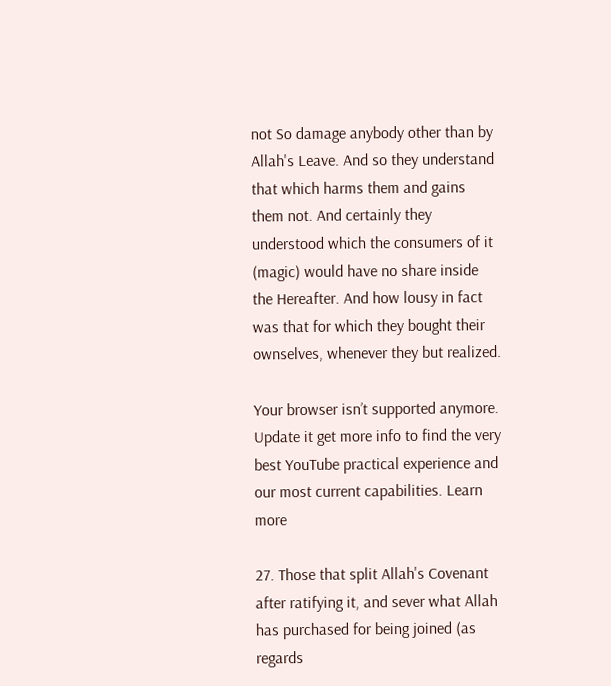not So damage anybody other than by Allah's Leave. And so they understand that which harms them and gains them not. And certainly they understood which the consumers of it (magic) would have no share inside the Hereafter. And how lousy in fact was that for which they bought their ownselves, whenever they but realized.

Your browser isn’t supported anymore. Update it get more info to find the very best YouTube practical experience and our most current capabilities. Learn more

27. Those that split Allah's Covenant after ratifying it, and sever what Allah has purchased for being joined (as regards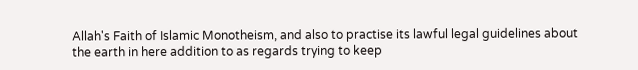Allah's Faith of Islamic Monotheism, and also to practise its lawful legal guidelines about the earth in here addition to as regards trying to keep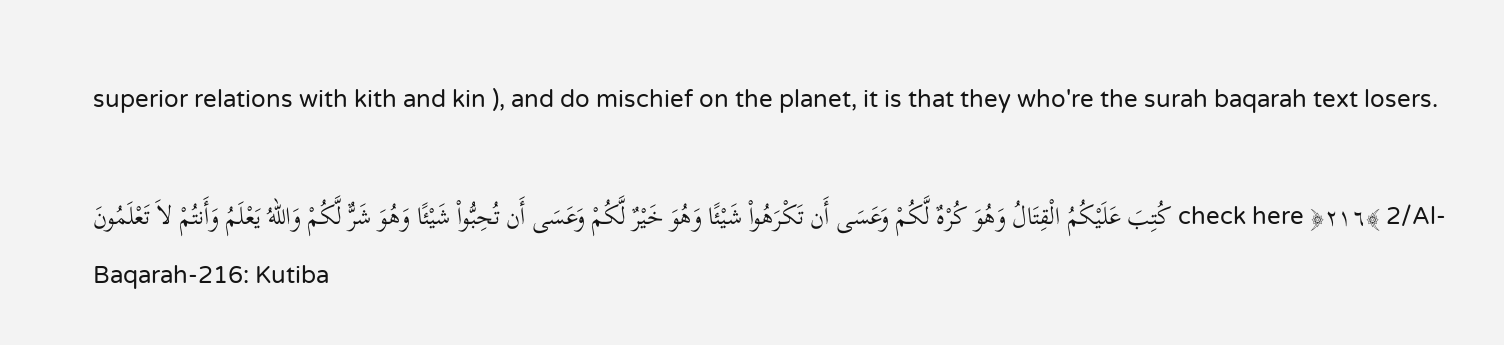superior relations with kith and kin ), and do mischief on the planet, it is that they who're the surah baqarah text losers.

كُتِبَ عَلَيْكُمُ الْقِتَالُ وَهُوَ كُرْهٌ لَّكُمْ وَعَسَى أَن تَكْرَهُواْ شَيْئًا وَهُوَ خَيْرٌ لَّكُمْ وَعَسَى أَن تُحِبُّواْ شَيْئًا وَهُوَ شَرٌّ لَّكُمْ وَاللّهُ يَعْلَمُ وَأَنتُمْ لاَ تَعْلَمُونَ check here ﴿٢١٦﴾ 2/Al-Baqarah-216: Kutiba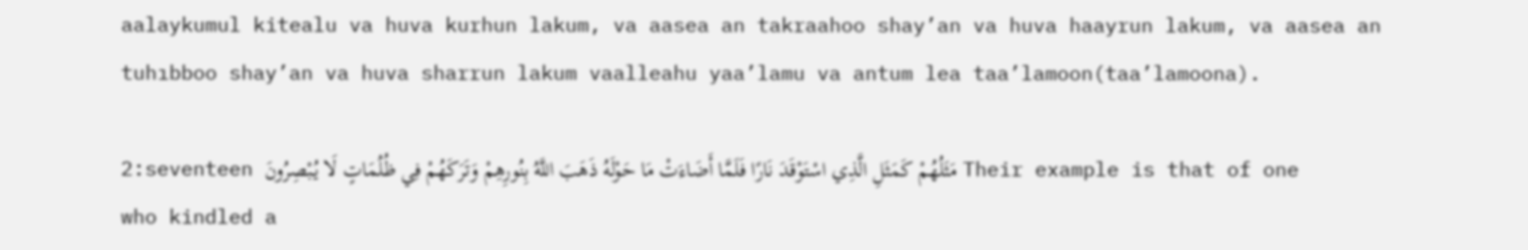aalaykumul kitealu va huva kurhun lakum, va aasea an takraahoo shay’an va huva haayrun lakum, va aasea an tuhıbboo shay’an va huva sharrun lakum vaalleahu yaa’lamu va antum lea taa’lamoon(taa’lamoona).

2:seventeen مَثَلُهُمْ كَمَثَلِ الَّذِي اسْتَوْقَدَ نَارًا فَلَمَّا أَضَاءَتْ مَا حَوْلَهُ ذَهَبَ اللَّهُ بِنُورِهِمْ وَتَرَكَهُمْ فِي ظُلُمَاتٍ لَا يُبْصِرُونَ Their example is that of one who kindled a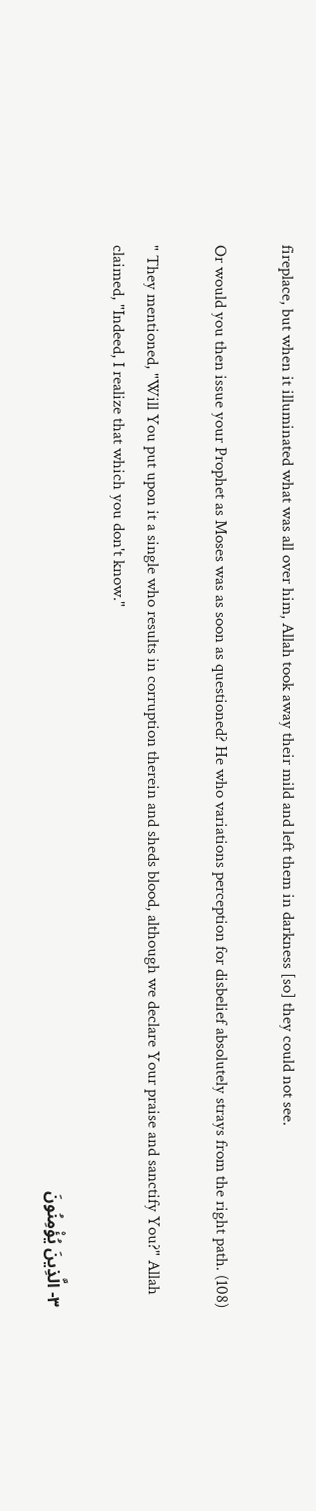fireplace, but when it illuminated what was all over him, Allah took away their mild and left them in darkness [so] they could not see.

Or would you then issue your Prophet as Moses was as soon as questioned? He who variations perception for disbelief absolutely strays from the right path. (108)

" They mentioned, "Will You put upon it a single who results in corruption therein and sheds blood, although we declare Your praise and sanctify You?" Allah claimed, "Indeed, I realize that which you don't know."

٣- الَّذِينَ يُؤْمِنُونَ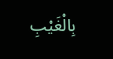بِالْغَيْبِ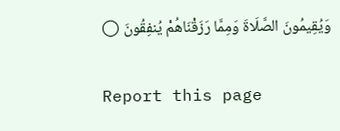وَيُقِيمُونَ الصَّلَاةَ وَمِمَّا رَزَقْنَاهُمْ يُنفِقُونَ ◯

Report this page